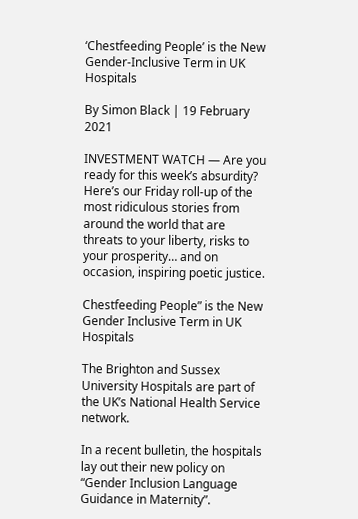‘Chestfeeding People’ is the New Gender-Inclusive Term in UK Hospitals

By Simon Black | 19 February 2021

INVESTMENT WATCH — Are you ready for this week’s absurdity? Here’s our Friday roll-up of the most ridiculous stories from around the world that are threats to your liberty, risks to your prosperity… and on occasion, inspiring poetic justice.

Chestfeeding People” is the New Gender Inclusive Term in UK Hospitals

The Brighton and Sussex University Hospitals are part of the UK’s National Health Service network.

In a recent bulletin, the hospitals lay out their new policy on “Gender Inclusion Language Guidance in Maternity”.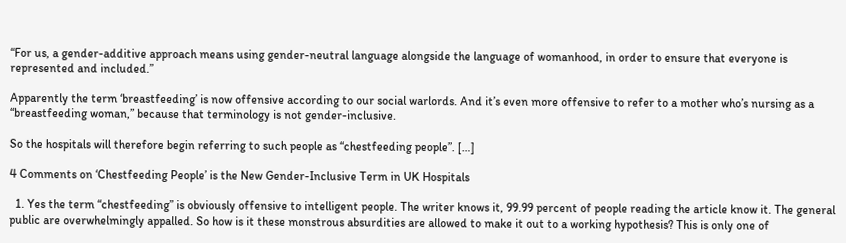“For us, a gender-additive approach means using gender-neutral language alongside the language of womanhood, in order to ensure that everyone is represented and included.”

Apparently the term ‘breastfeeding’ is now offensive according to our social warlords. And it’s even more offensive to refer to a mother who’s nursing as a “breastfeeding woman,” because that terminology is not gender-inclusive.

So the hospitals will therefore begin referring to such people as “chestfeeding people”. […]

4 Comments on ‘Chestfeeding People’ is the New Gender-Inclusive Term in UK Hospitals

  1. Yes the term “chestfeeding” is obviously offensive to intelligent people. The writer knows it, 99.99 percent of people reading the article know it. The general public are overwhelmingly appalled. So how is it these monstrous absurdities are allowed to make it out to a working hypothesis? This is only one of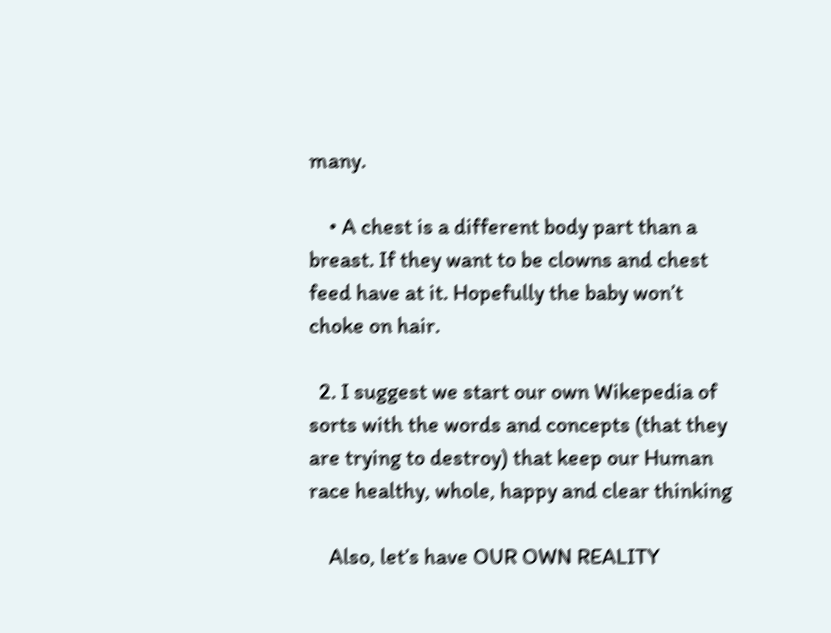many.

    • A chest is a different body part than a breast. If they want to be clowns and chest feed have at it. Hopefully the baby won’t choke on hair.

  2. I suggest we start our own Wikepedia of sorts with the words and concepts (that they are trying to destroy) that keep our Human race healthy, whole, happy and clear thinking

    Also, let’s have OUR OWN REALITY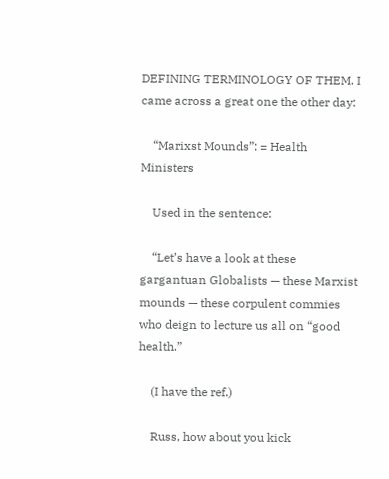DEFINING TERMINOLOGY OF THEM. I came across a great one the other day:

    “Marixst Mounds”: = Health Ministers

    Used in the sentence:

    “Let’s have a look at these gargantuan Globalists — these Marxist mounds — these corpulent commies who deign to lecture us all on “good health.”

    (I have the ref.)

    Russ, how about you kick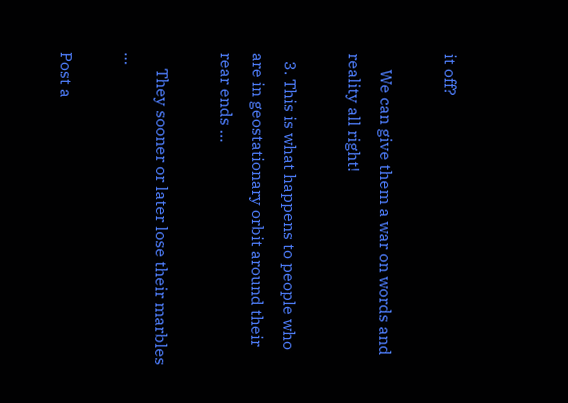it off?

    We can give them a war on words and reality all right!

  3. This is what happens to people who are in geostationary orbit around their rear ends …

    They sooner or later lose their marbles …

Post a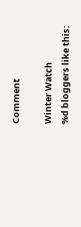Comment

Winter Watch
%d bloggers like this: